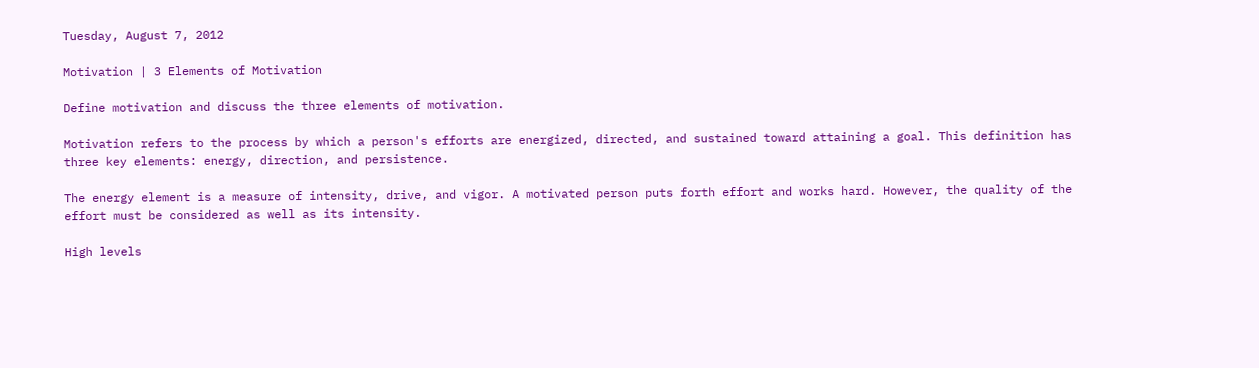Tuesday, August 7, 2012

Motivation | 3 Elements of Motivation

Define motivation and discuss the three elements of motivation.

Motivation refers to the process by which a person's efforts are energized, directed, and sustained toward attaining a goal. This definition has three key elements: energy, direction, and persistence.

The energy element is a measure of intensity, drive, and vigor. A motivated person puts forth effort and works hard. However, the quality of the effort must be considered as well as its intensity.

High levels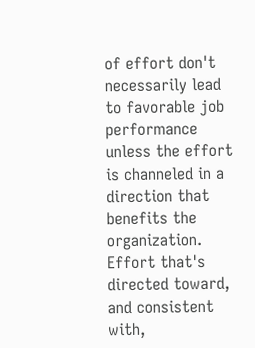of effort don't necessarily lead to favorable job performance unless the effort is channeled in a direction that benefits the organization. Effort that's directed toward, and consistent with,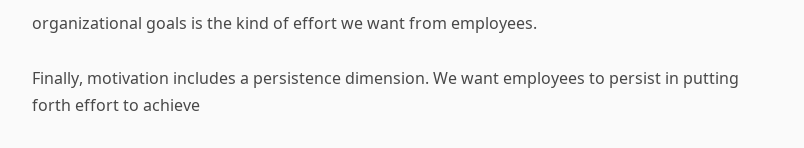organizational goals is the kind of effort we want from employees.

Finally, motivation includes a persistence dimension. We want employees to persist in putting forth effort to achieve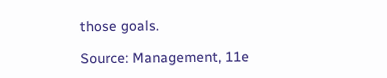those goals.

Source: Management, 11e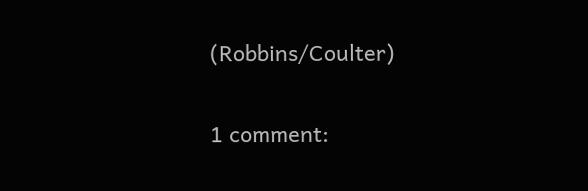(Robbins/Coulter)

1 comment: